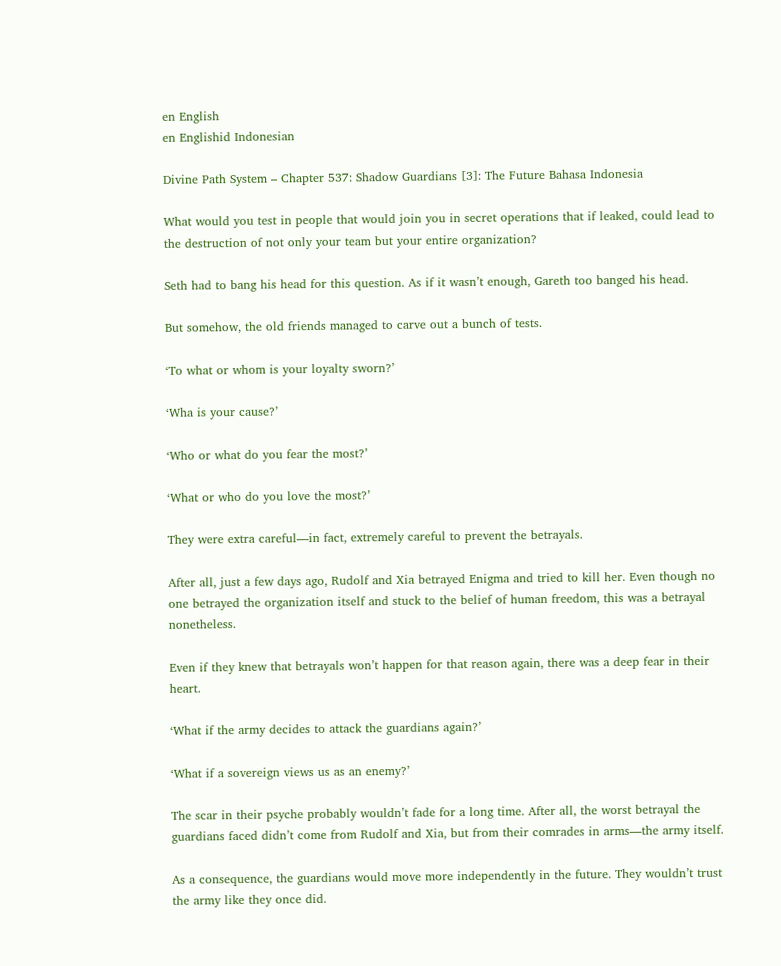en English
en Englishid Indonesian

Divine Path System – Chapter 537: Shadow Guardians [3]: The Future Bahasa Indonesia

What would you test in people that would join you in secret operations that if leaked, could lead to the destruction of not only your team but your entire organization?

Seth had to bang his head for this question. As if it wasn’t enough, Gareth too banged his head.

But somehow, the old friends managed to carve out a bunch of tests.

‘To what or whom is your loyalty sworn?’

‘Wha is your cause?’

‘Who or what do you fear the most?’

‘What or who do you love the most?’

They were extra careful—in fact, extremely careful to prevent the betrayals.

After all, just a few days ago, Rudolf and Xia betrayed Enigma and tried to kill her. Even though no one betrayed the organization itself and stuck to the belief of human freedom, this was a betrayal nonetheless.

Even if they knew that betrayals won’t happen for that reason again, there was a deep fear in their heart.

‘What if the army decides to attack the guardians again?’

‘What if a sovereign views us as an enemy?’

The scar in their psyche probably wouldn’t fade for a long time. After all, the worst betrayal the guardians faced didn’t come from Rudolf and Xia, but from their comrades in arms—the army itself.

As a consequence, the guardians would move more independently in the future. They wouldn’t trust the army like they once did.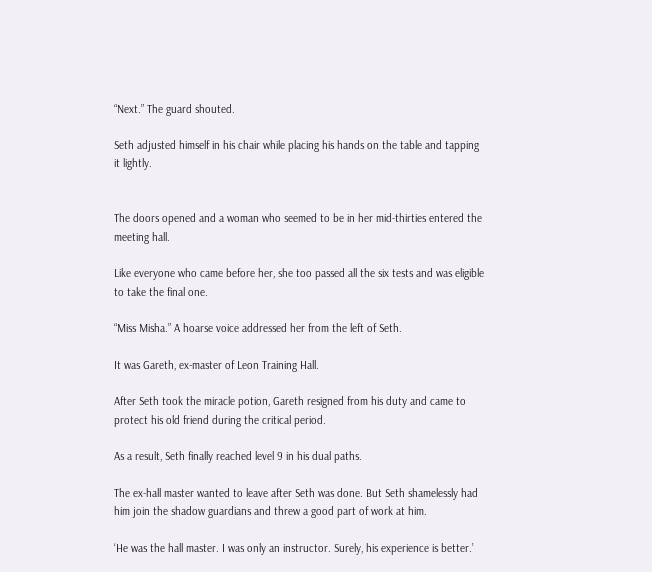“Next.” The guard shouted.

Seth adjusted himself in his chair while placing his hands on the table and tapping it lightly.


The doors opened and a woman who seemed to be in her mid-thirties entered the meeting hall.

Like everyone who came before her, she too passed all the six tests and was eligible to take the final one.

“Miss Misha.” A hoarse voice addressed her from the left of Seth.

It was Gareth, ex-master of Leon Training Hall.

After Seth took the miracle potion, Gareth resigned from his duty and came to protect his old friend during the critical period.

As a result, Seth finally reached level 9 in his dual paths.

The ex-hall master wanted to leave after Seth was done. But Seth shamelessly had him join the shadow guardians and threw a good part of work at him.

‘He was the hall master. I was only an instructor. Surely, his experience is better.’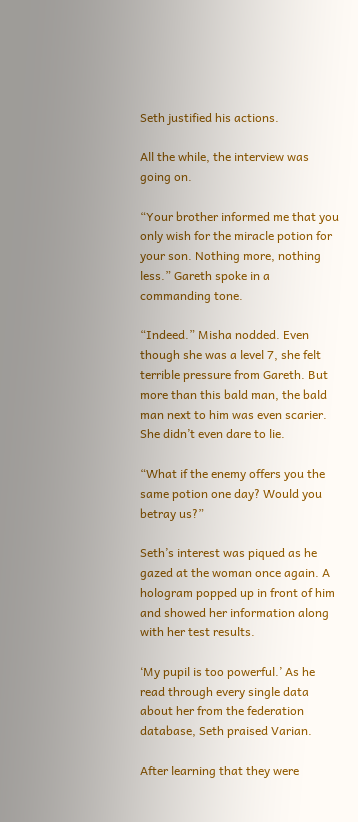Seth justified his actions.

All the while, the interview was going on.

“Your brother informed me that you only wish for the miracle potion for your son. Nothing more, nothing less.” Gareth spoke in a commanding tone.

“Indeed.” Misha nodded. Even though she was a level 7, she felt terrible pressure from Gareth. But more than this bald man, the bald man next to him was even scarier. She didn’t even dare to lie.

“What if the enemy offers you the same potion one day? Would you betray us?”

Seth’s interest was piqued as he gazed at the woman once again. A hologram popped up in front of him and showed her information along with her test results.

‘My pupil is too powerful.’ As he read through every single data about her from the federation database, Seth praised Varian.

After learning that they were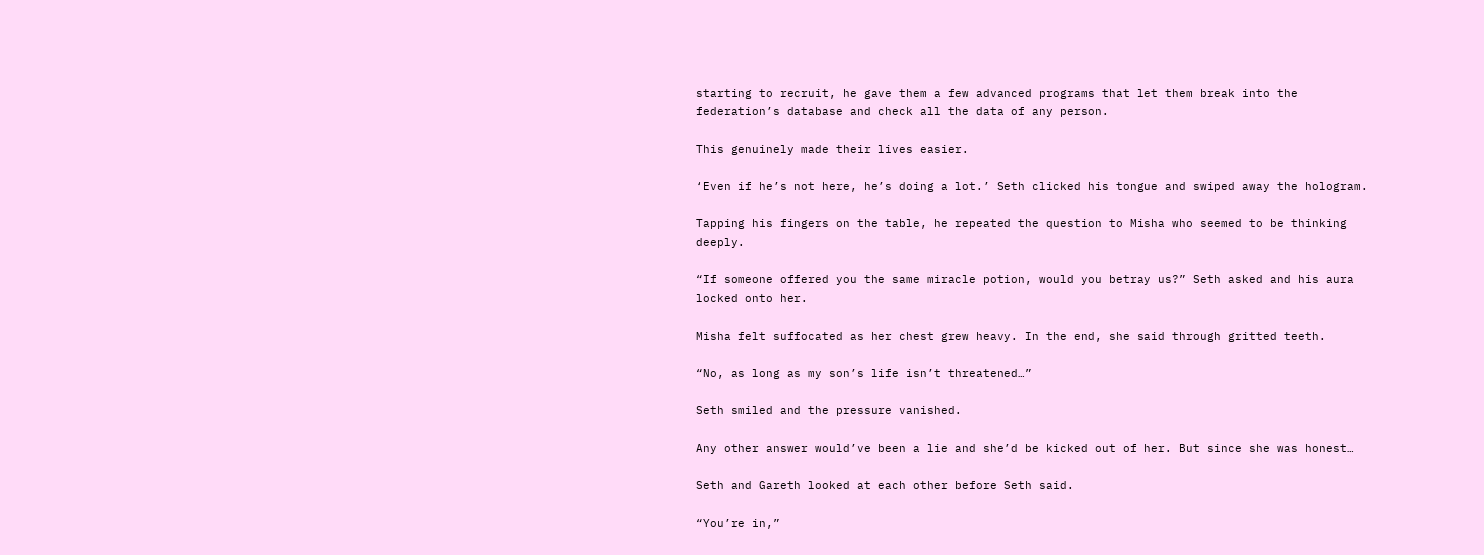starting to recruit, he gave them a few advanced programs that let them break into the federation’s database and check all the data of any person.

This genuinely made their lives easier.

‘Even if he’s not here, he’s doing a lot.’ Seth clicked his tongue and swiped away the hologram.

Tapping his fingers on the table, he repeated the question to Misha who seemed to be thinking deeply.

“If someone offered you the same miracle potion, would you betray us?” Seth asked and his aura locked onto her.

Misha felt suffocated as her chest grew heavy. In the end, she said through gritted teeth.

“No, as long as my son’s life isn’t threatened…”

Seth smiled and the pressure vanished.

Any other answer would’ve been a lie and she’d be kicked out of her. But since she was honest…

Seth and Gareth looked at each other before Seth said.

“You’re in,”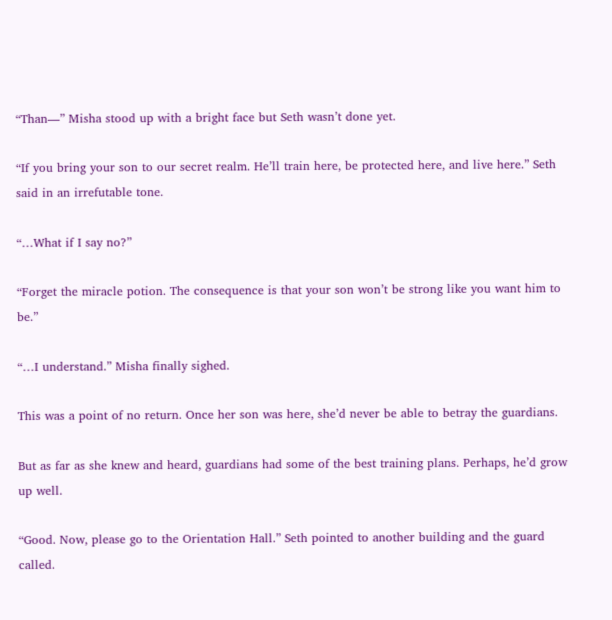“Than—” Misha stood up with a bright face but Seth wasn’t done yet.

“If you bring your son to our secret realm. He’ll train here, be protected here, and live here.” Seth said in an irrefutable tone.

“…What if I say no?”

“Forget the miracle potion. The consequence is that your son won’t be strong like you want him to be.”

“…I understand.” Misha finally sighed.

This was a point of no return. Once her son was here, she’d never be able to betray the guardians.

But as far as she knew and heard, guardians had some of the best training plans. Perhaps, he’d grow up well.

“Good. Now, please go to the Orientation Hall.” Seth pointed to another building and the guard called.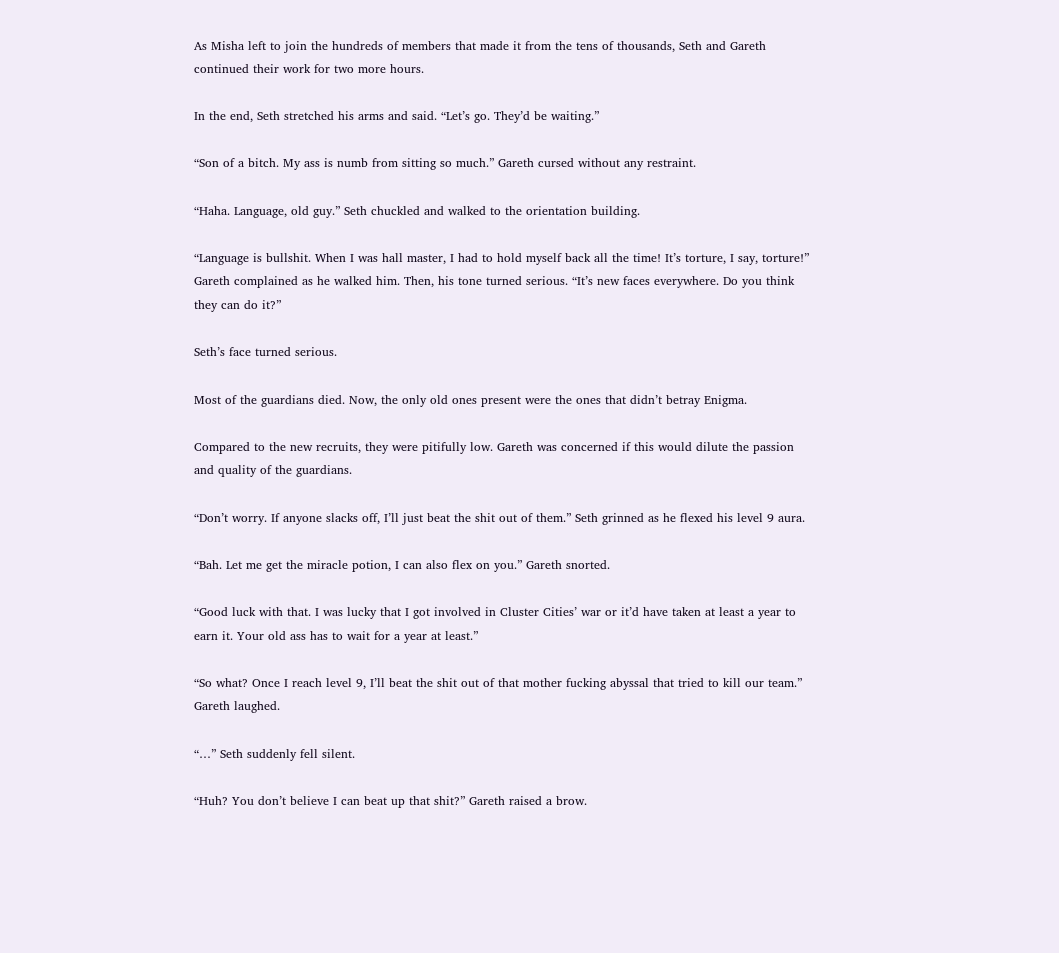As Misha left to join the hundreds of members that made it from the tens of thousands, Seth and Gareth continued their work for two more hours.

In the end, Seth stretched his arms and said. “Let’s go. They’d be waiting.”

“Son of a bitch. My ass is numb from sitting so much.” Gareth cursed without any restraint.

“Haha. Language, old guy.” Seth chuckled and walked to the orientation building.

“Language is bullshit. When I was hall master, I had to hold myself back all the time! It’s torture, I say, torture!” Gareth complained as he walked him. Then, his tone turned serious. “It’s new faces everywhere. Do you think they can do it?”

Seth’s face turned serious.

Most of the guardians died. Now, the only old ones present were the ones that didn’t betray Enigma.

Compared to the new recruits, they were pitifully low. Gareth was concerned if this would dilute the passion and quality of the guardians.

“Don’t worry. If anyone slacks off, I’ll just beat the shit out of them.” Seth grinned as he flexed his level 9 aura.

“Bah. Let me get the miracle potion, I can also flex on you.” Gareth snorted.

“Good luck with that. I was lucky that I got involved in Cluster Cities’ war or it’d have taken at least a year to earn it. Your old ass has to wait for a year at least.”

“So what? Once I reach level 9, I’ll beat the shit out of that mother fucking abyssal that tried to kill our team.” Gareth laughed.

“…” Seth suddenly fell silent.

“Huh? You don’t believe I can beat up that shit?” Gareth raised a brow.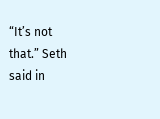“It’s not that.” Seth said in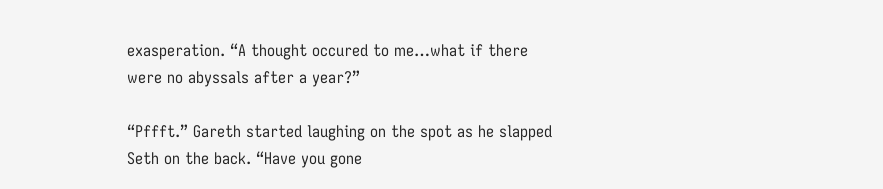exasperation. “A thought occured to me…what if there were no abyssals after a year?”

“Pffft.” Gareth started laughing on the spot as he slapped Seth on the back. “Have you gone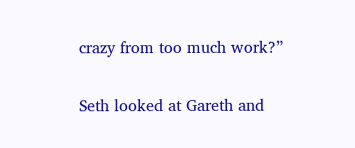crazy from too much work?”

Seth looked at Gareth and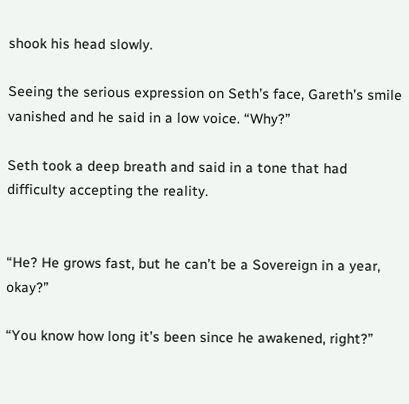shook his head slowly.

Seeing the serious expression on Seth’s face, Gareth’s smile vanished and he said in a low voice. “Why?”

Seth took a deep breath and said in a tone that had difficulty accepting the reality.


“He? He grows fast, but he can’t be a Sovereign in a year, okay?”

“You know how long it’s been since he awakened, right?”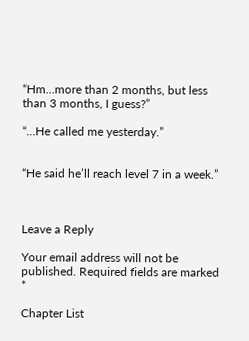“Hm…more than 2 months, but less than 3 months, I guess?”

“…He called me yesterday.”


“He said he’ll reach level 7 in a week.”



Leave a Reply

Your email address will not be published. Required fields are marked *

Chapter List